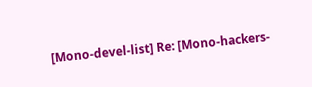[Mono-devel-list] Re: [Mono-hackers-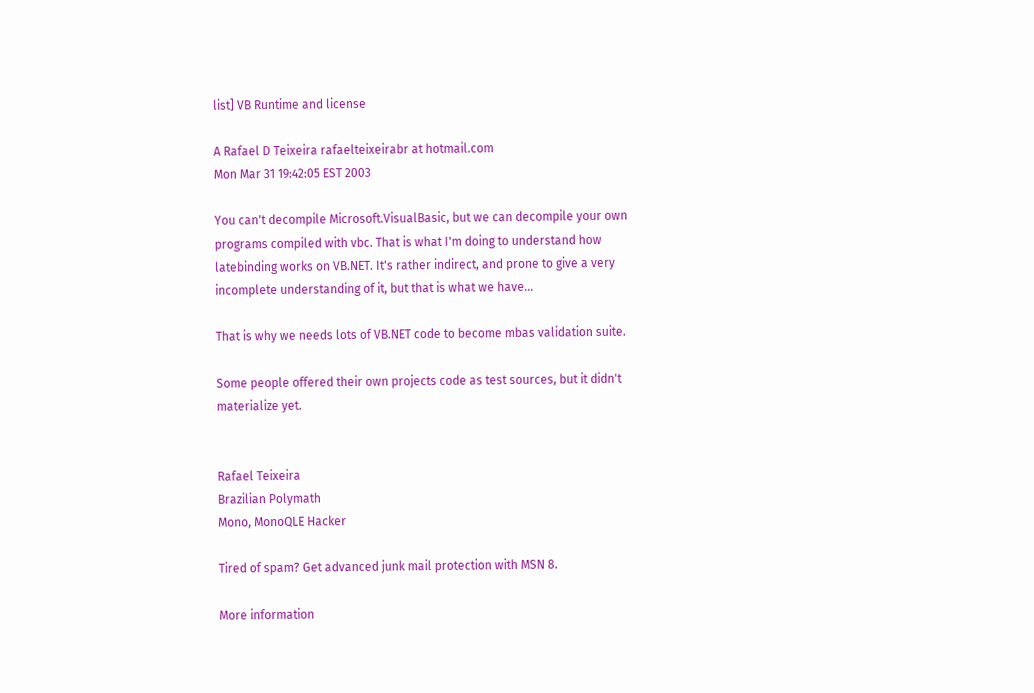list] VB Runtime and license

A Rafael D Teixeira rafaelteixeirabr at hotmail.com
Mon Mar 31 19:42:05 EST 2003

You can't decompile Microsoft.VisualBasic, but we can decompile your own
programs compiled with vbc. That is what I'm doing to understand how
latebinding works on VB.NET. It's rather indirect, and prone to give a very
incomplete understanding of it, but that is what we have...

That is why we needs lots of VB.NET code to become mbas validation suite.

Some people offered their own projects code as test sources, but it didn't
materialize yet.


Rafael Teixeira
Brazilian Polymath
Mono, MonoQLE Hacker

Tired of spam? Get advanced junk mail protection with MSN 8.

More information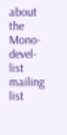about the Mono-devel-list mailing list